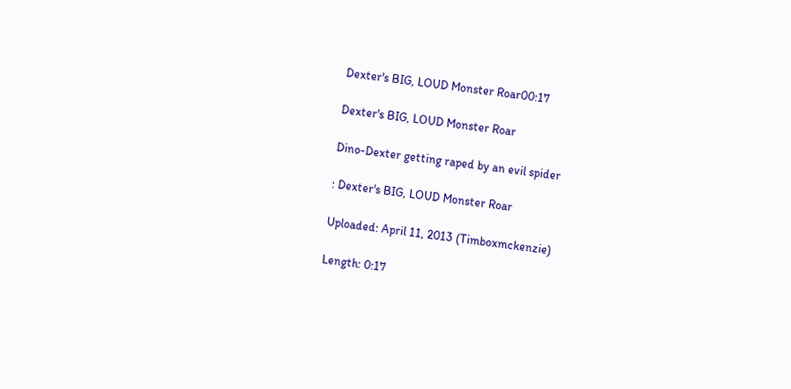Dexter's BIG, LOUD Monster Roar00:17

Dexter's BIG, LOUD Monster Roar

Dino-Dexter getting raped by an evil spider

: Dexter's BIG, LOUD Monster Roar

Uploaded: April 11, 2013 (Timboxmckenzie)

Length: 0:17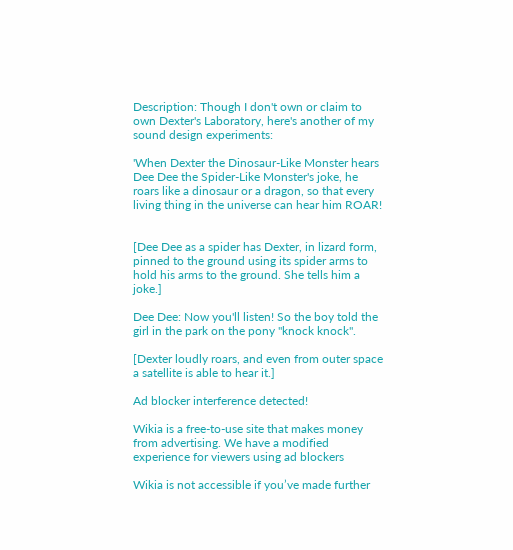Description: Though I don't own or claim to own Dexter's Laboratory, here's another of my sound design experiments:

'When Dexter the Dinosaur-Like Monster hears Dee Dee the Spider-Like Monster's joke, he roars like a dinosaur or a dragon, so that every living thing in the universe can hear him ROAR!


[Dee Dee as a spider has Dexter, in lizard form, pinned to the ground using its spider arms to hold his arms to the ground. She tells him a joke.]

Dee Dee: Now you'll listen! So the boy told the girl in the park on the pony "knock knock".

[Dexter loudly roars, and even from outer space a satellite is able to hear it.]

Ad blocker interference detected!

Wikia is a free-to-use site that makes money from advertising. We have a modified experience for viewers using ad blockers

Wikia is not accessible if you’ve made further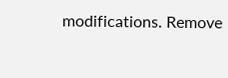modifications. Remove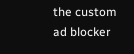the custom ad blocker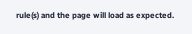rule(s) and the page will load as expected.